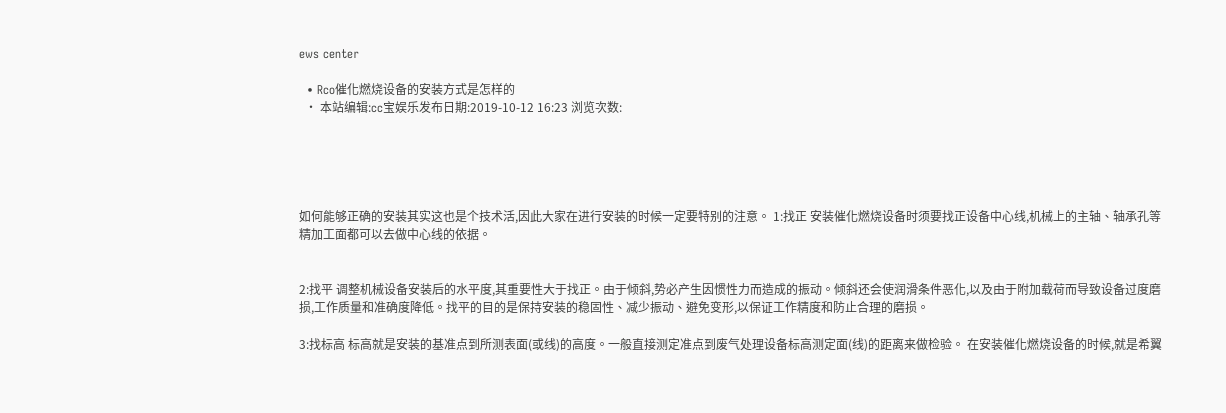ews center

  • Rco催化燃烧设备的安装方式是怎样的
  • 本站编辑:cc宝娱乐发布日期:2019-10-12 16:23 浏览次数:





如何能够正确的安装其实这也是个技术活,因此大家在进行安装的时候一定要特别的注意。 1:找正 安装催化燃烧设备时须要找正设备中心线,机械上的主轴、轴承孔等精加工面都可以去做中心线的依据。


2:找平 调整机械设备安装后的水平度,其重要性大于找正。由于倾斜,势必产生因惯性力而造成的振动。倾斜还会使润滑条件恶化,以及由于附加载荷而导致设备过度磨损,工作质量和准确度降低。找平的目的是保持安装的稳固性、减少振动、避免变形,以保证工作精度和防止合理的磨损。

3:找标高 标高就是安装的基准点到所测表面(或线)的高度。一般直接测定准点到废气处理设备标高测定面(线)的距离来做检验。 在安装催化燃烧设备的时候,就是希翼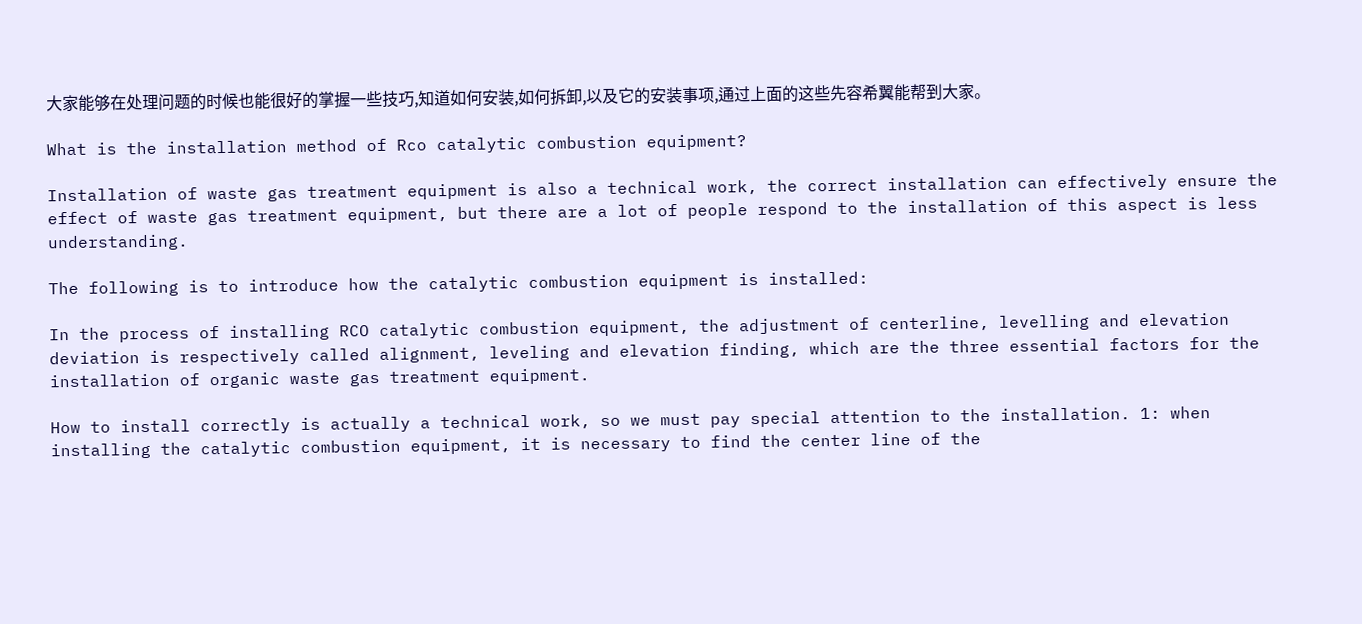大家能够在处理问题的时候也能很好的掌握一些技巧,知道如何安装,如何拆卸,以及它的安装事项,通过上面的这些先容希翼能帮到大家。

What is the installation method of Rco catalytic combustion equipment?

Installation of waste gas treatment equipment is also a technical work, the correct installation can effectively ensure the effect of waste gas treatment equipment, but there are a lot of people respond to the installation of this aspect is less understanding.

The following is to introduce how the catalytic combustion equipment is installed:

In the process of installing RCO catalytic combustion equipment, the adjustment of centerline, levelling and elevation deviation is respectively called alignment, leveling and elevation finding, which are the three essential factors for the installation of organic waste gas treatment equipment.

How to install correctly is actually a technical work, so we must pay special attention to the installation. 1: when installing the catalytic combustion equipment, it is necessary to find the center line of the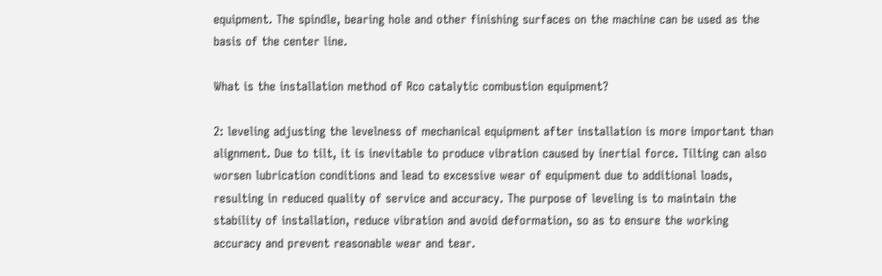equipment. The spindle, bearing hole and other finishing surfaces on the machine can be used as the basis of the center line.

What is the installation method of Rco catalytic combustion equipment?

2: leveling adjusting the levelness of mechanical equipment after installation is more important than alignment. Due to tilt, it is inevitable to produce vibration caused by inertial force. Tilting can also worsen lubrication conditions and lead to excessive wear of equipment due to additional loads, resulting in reduced quality of service and accuracy. The purpose of leveling is to maintain the stability of installation, reduce vibration and avoid deformation, so as to ensure the working accuracy and prevent reasonable wear and tear.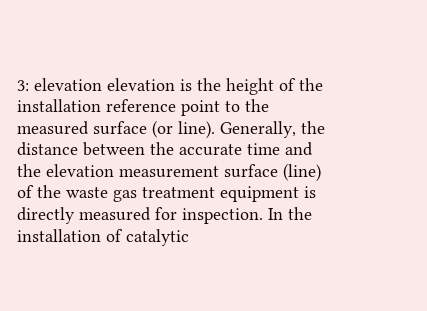3: elevation elevation is the height of the installation reference point to the measured surface (or line). Generally, the distance between the accurate time and the elevation measurement surface (line) of the waste gas treatment equipment is directly measured for inspection. In the installation of catalytic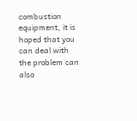combustion equipment, it is hoped that you can deal with the problem can also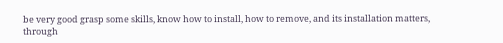be very good grasp some skills, know how to install, how to remove, and its installation matters, through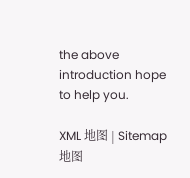the above introduction hope to help you.

XML 地图 | Sitemap 地图